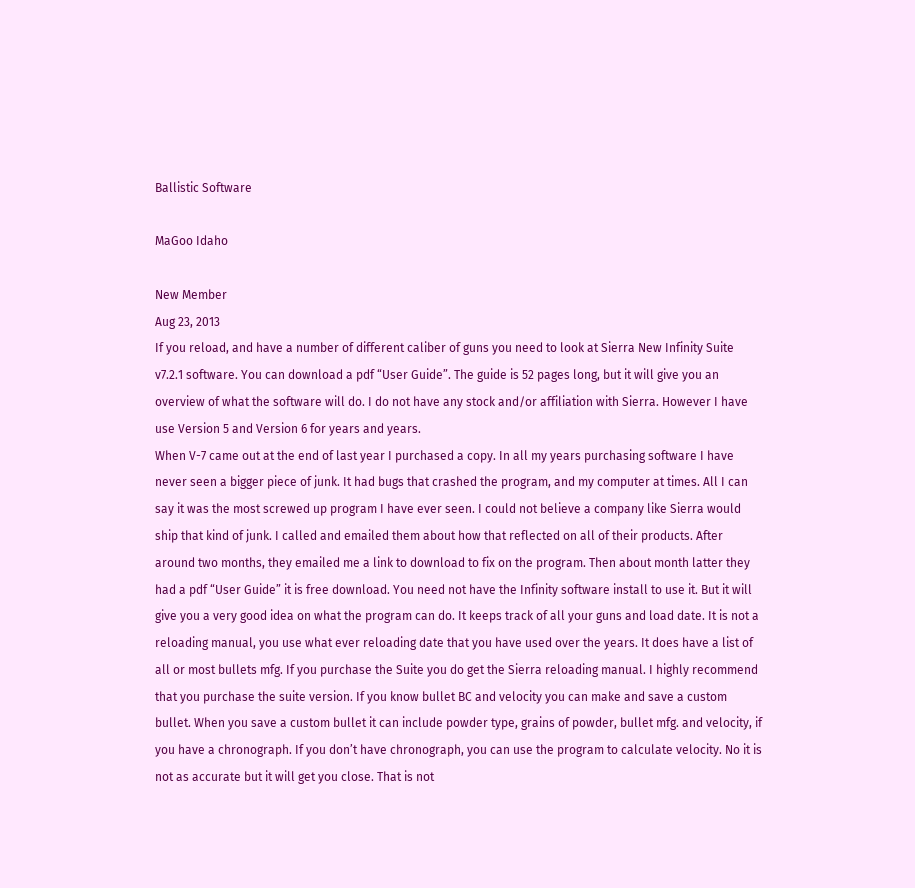Ballistic Software

MaGoo Idaho

New Member
Aug 23, 2013
If you reload, and have a number of different caliber of guns you need to look at Sierra New Infinity Suite v7.2.1 software. You can download a pdf “User Guide”. The guide is 52 pages long, but it will give you an overview of what the software will do. I do not have any stock and/or affiliation with Sierra. However I have use Version 5 and Version 6 for years and years.
When V-7 came out at the end of last year I purchased a copy. In all my years purchasing software I have never seen a bigger piece of junk. It had bugs that crashed the program, and my computer at times. All I can say it was the most screwed up program I have ever seen. I could not believe a company like Sierra would ship that kind of junk. I called and emailed them about how that reflected on all of their products. After around two months, they emailed me a link to download to fix on the program. Then about month latter they had a pdf “User Guide” it is free download. You need not have the Infinity software install to use it. But it will give you a very good idea on what the program can do. It keeps track of all your guns and load date. It is not a reloading manual, you use what ever reloading date that you have used over the years. It does have a list of all or most bullets mfg. If you purchase the Suite you do get the Sierra reloading manual. I highly recommend that you purchase the suite version. If you know bullet BC and velocity you can make and save a custom bullet. When you save a custom bullet it can include powder type, grains of powder, bullet mfg. and velocity, if you have a chronograph. If you don’t have chronograph, you can use the program to calculate velocity. No it is not as accurate but it will get you close. That is not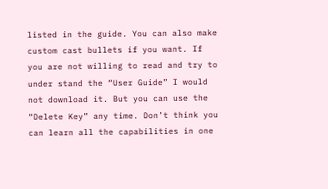listed in the guide. You can also make custom cast bullets if you want. If you are not willing to read and try to under stand the “User Guide” I would not download it. But you can use the “Delete Key” any time. Don’t think you can learn all the capabilities in one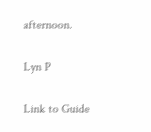afternoon.

Lyn P

Link to Guide